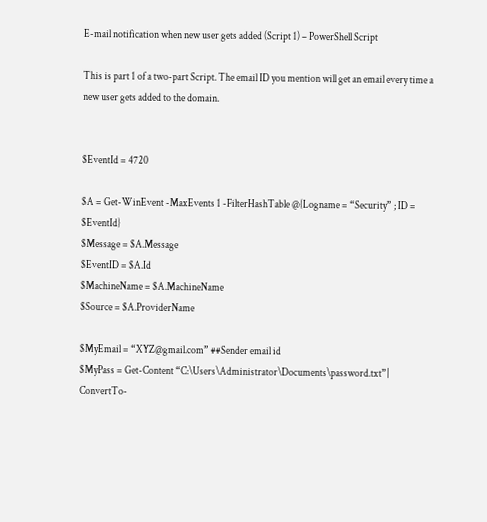E-mail notification when new user gets added (Script 1) – PowerShell Script

This is part 1 of a two-part Script. The email ID you mention will get an email every time a new user gets added to the domain.


$EventId = 4720

$A = Get-WinEvent -MaxEvents 1 -FilterHashTable @{Logname = “Security” ; ID = $EventId}
$Message = $A.Message
$EventID = $A.Id
$MachineName = $A.MachineName
$Source = $A.ProviderName

$MyEmail = “XYZ@gmail.com” ##Sender email id
$MyPass = Get-Content “C:\Users\Administrator\Documents\password.txt”| ConvertTo-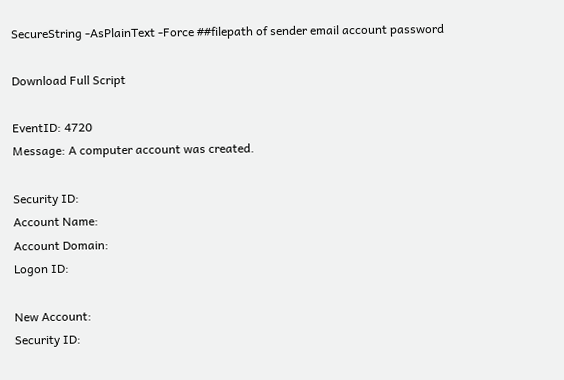SecureString -AsPlainText -Force ##filepath of sender email account password

Download Full Script

EventID: 4720
Message: A computer account was created.

Security ID:
Account Name:
Account Domain:
Logon ID:

New Account:
Security ID: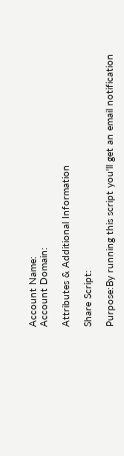Account Name:
Account Domain:

Attributes & Additional Information

Share Script:

Purpose:By running this script you'll get an email notification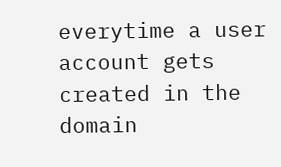everytime a user account gets created in the domain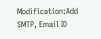Modification:Add SMTP, Email ID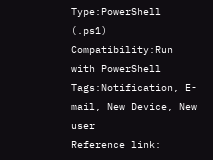Type:PowerShell (.ps1)
Compatibility:Run with PowerShell
Tags:Notification, E-mail, New Device, New user
Reference link: